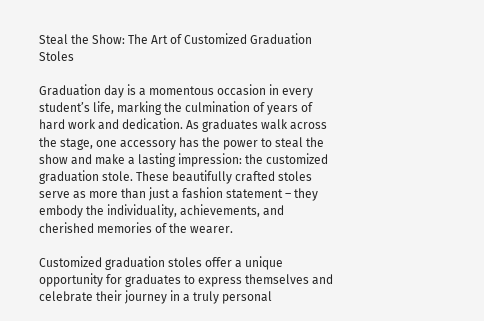Steal the Show: The Art of Customized Graduation Stoles

Graduation day is a momentous occasion in every student’s life, marking the culmination of years of hard work and dedication. As graduates walk across the stage, one accessory has the power to steal the show and make a lasting impression: the customized graduation stole. These beautifully crafted stoles serve as more than just a fashion statement – they embody the individuality, achievements, and cherished memories of the wearer.

Customized graduation stoles offer a unique opportunity for graduates to express themselves and celebrate their journey in a truly personal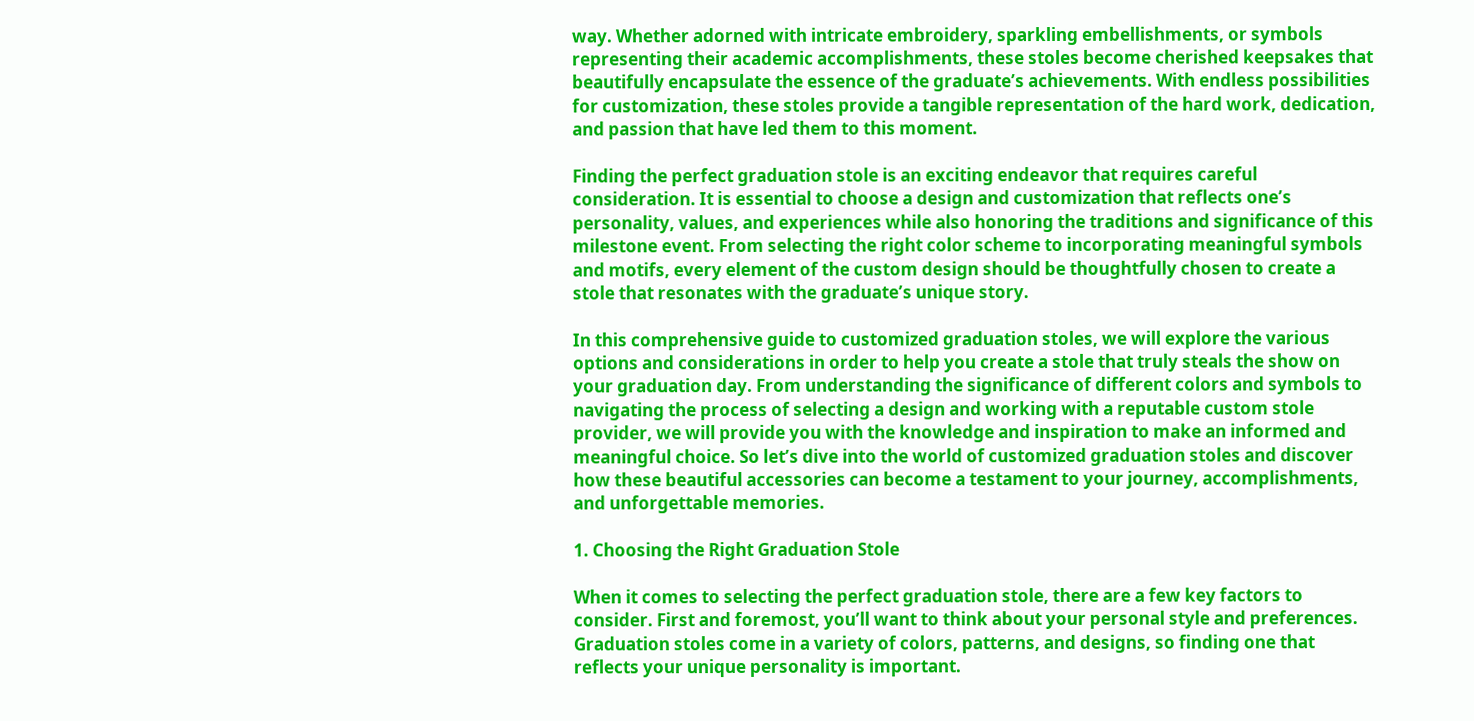way. Whether adorned with intricate embroidery, sparkling embellishments, or symbols representing their academic accomplishments, these stoles become cherished keepsakes that beautifully encapsulate the essence of the graduate’s achievements. With endless possibilities for customization, these stoles provide a tangible representation of the hard work, dedication, and passion that have led them to this moment.

Finding the perfect graduation stole is an exciting endeavor that requires careful consideration. It is essential to choose a design and customization that reflects one’s personality, values, and experiences while also honoring the traditions and significance of this milestone event. From selecting the right color scheme to incorporating meaningful symbols and motifs, every element of the custom design should be thoughtfully chosen to create a stole that resonates with the graduate’s unique story.

In this comprehensive guide to customized graduation stoles, we will explore the various options and considerations in order to help you create a stole that truly steals the show on your graduation day. From understanding the significance of different colors and symbols to navigating the process of selecting a design and working with a reputable custom stole provider, we will provide you with the knowledge and inspiration to make an informed and meaningful choice. So let’s dive into the world of customized graduation stoles and discover how these beautiful accessories can become a testament to your journey, accomplishments, and unforgettable memories.

1. Choosing the Right Graduation Stole

When it comes to selecting the perfect graduation stole, there are a few key factors to consider. First and foremost, you’ll want to think about your personal style and preferences. Graduation stoles come in a variety of colors, patterns, and designs, so finding one that reflects your unique personality is important.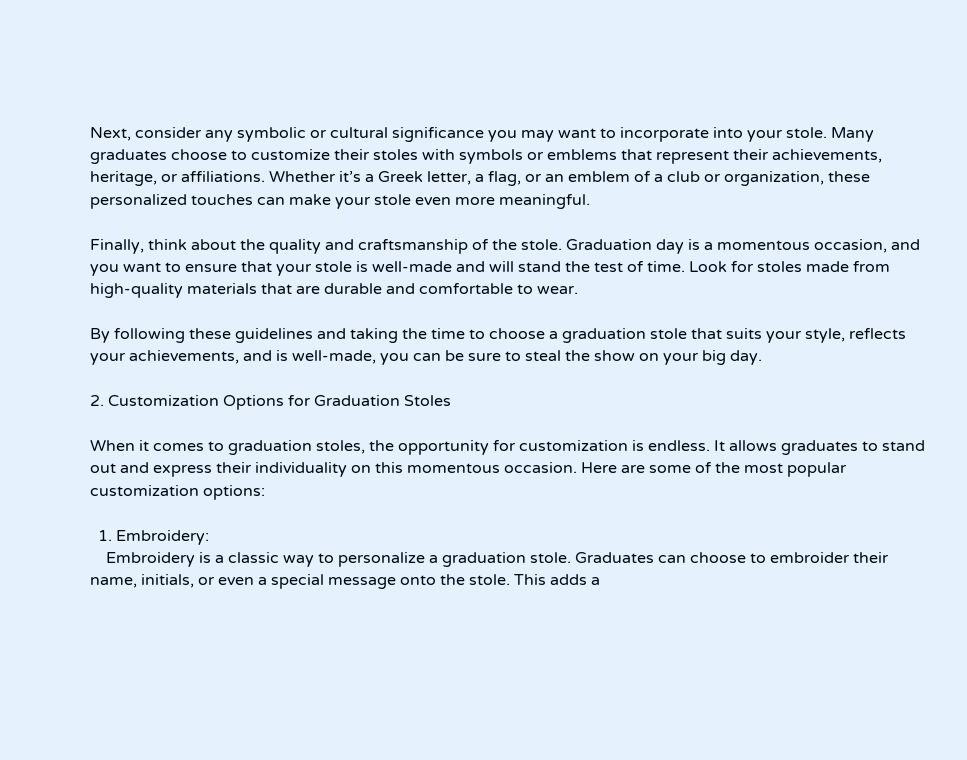Next, consider any symbolic or cultural significance you may want to incorporate into your stole. Many graduates choose to customize their stoles with symbols or emblems that represent their achievements, heritage, or affiliations. Whether it’s a Greek letter, a flag, or an emblem of a club or organization, these personalized touches can make your stole even more meaningful.

Finally, think about the quality and craftsmanship of the stole. Graduation day is a momentous occasion, and you want to ensure that your stole is well-made and will stand the test of time. Look for stoles made from high-quality materials that are durable and comfortable to wear.

By following these guidelines and taking the time to choose a graduation stole that suits your style, reflects your achievements, and is well-made, you can be sure to steal the show on your big day.

2. Customization Options for Graduation Stoles

When it comes to graduation stoles, the opportunity for customization is endless. It allows graduates to stand out and express their individuality on this momentous occasion. Here are some of the most popular customization options:

  1. Embroidery:
    Embroidery is a classic way to personalize a graduation stole. Graduates can choose to embroider their name, initials, or even a special message onto the stole. This adds a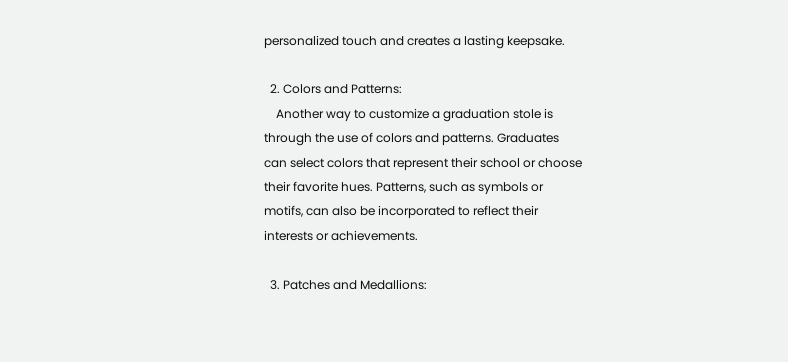personalized touch and creates a lasting keepsake.

  2. Colors and Patterns:
    Another way to customize a graduation stole is through the use of colors and patterns. Graduates can select colors that represent their school or choose their favorite hues. Patterns, such as symbols or motifs, can also be incorporated to reflect their interests or achievements.

  3. Patches and Medallions: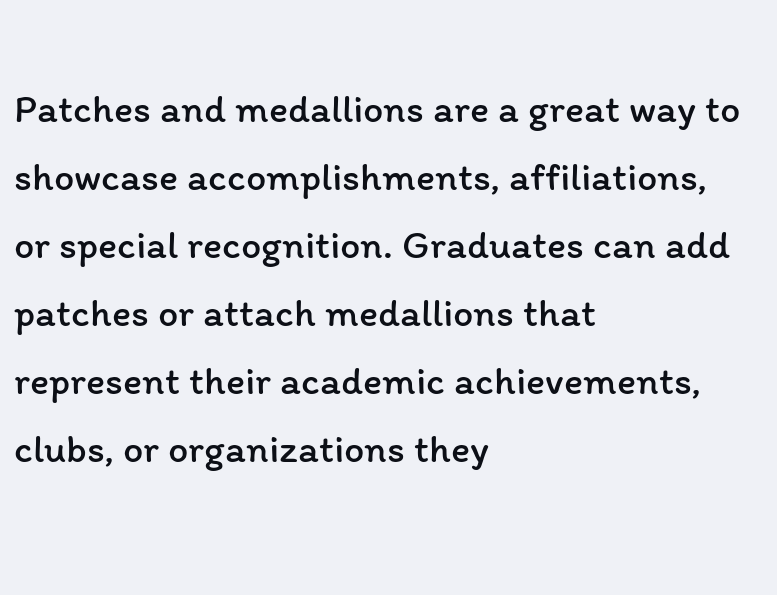Patches and medallions are a great way to showcase accomplishments, affiliations, or special recognition. Graduates can add patches or attach medallions that represent their academic achievements, clubs, or organizations they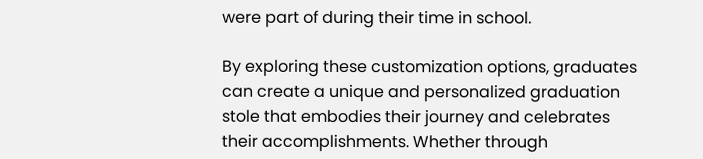were part of during their time in school.

By exploring these customization options, graduates can create a unique and personalized graduation stole that embodies their journey and celebrates their accomplishments. Whether through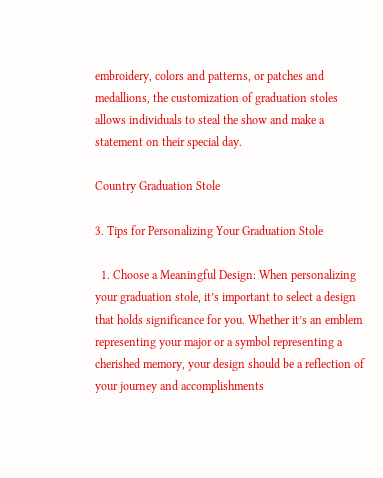embroidery, colors and patterns, or patches and medallions, the customization of graduation stoles allows individuals to steal the show and make a statement on their special day.

Country Graduation Stole

3. Tips for Personalizing Your Graduation Stole

  1. Choose a Meaningful Design: When personalizing your graduation stole, it’s important to select a design that holds significance for you. Whether it’s an emblem representing your major or a symbol representing a cherished memory, your design should be a reflection of your journey and accomplishments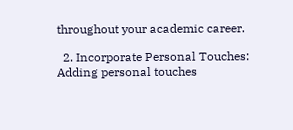throughout your academic career.

  2. Incorporate Personal Touches: Adding personal touches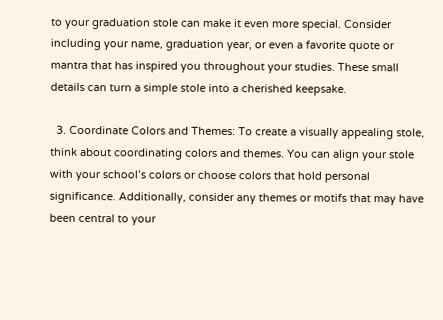to your graduation stole can make it even more special. Consider including your name, graduation year, or even a favorite quote or mantra that has inspired you throughout your studies. These small details can turn a simple stole into a cherished keepsake.

  3. Coordinate Colors and Themes: To create a visually appealing stole, think about coordinating colors and themes. You can align your stole with your school’s colors or choose colors that hold personal significance. Additionally, consider any themes or motifs that may have been central to your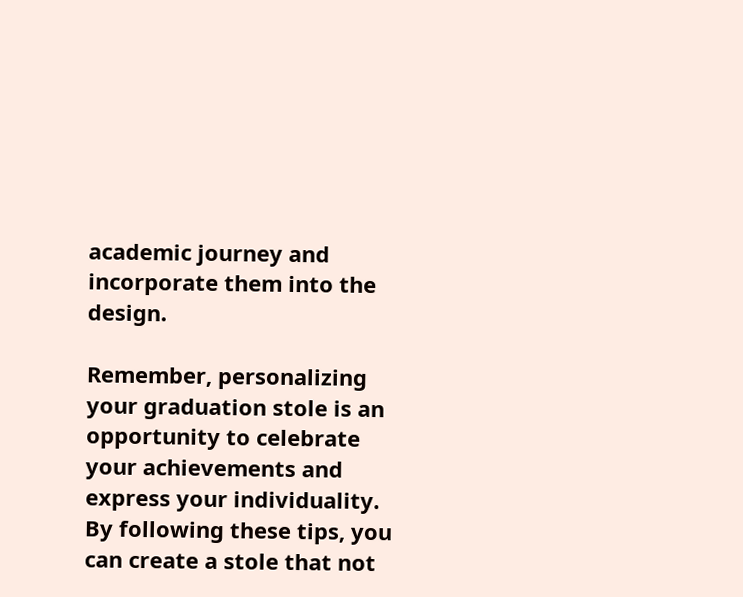academic journey and incorporate them into the design.

Remember, personalizing your graduation stole is an opportunity to celebrate your achievements and express your individuality. By following these tips, you can create a stole that not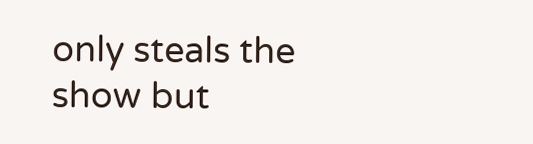only steals the show but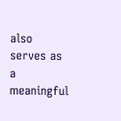also serves as a meaningful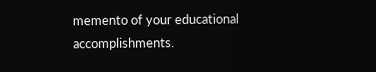memento of your educational accomplishments.